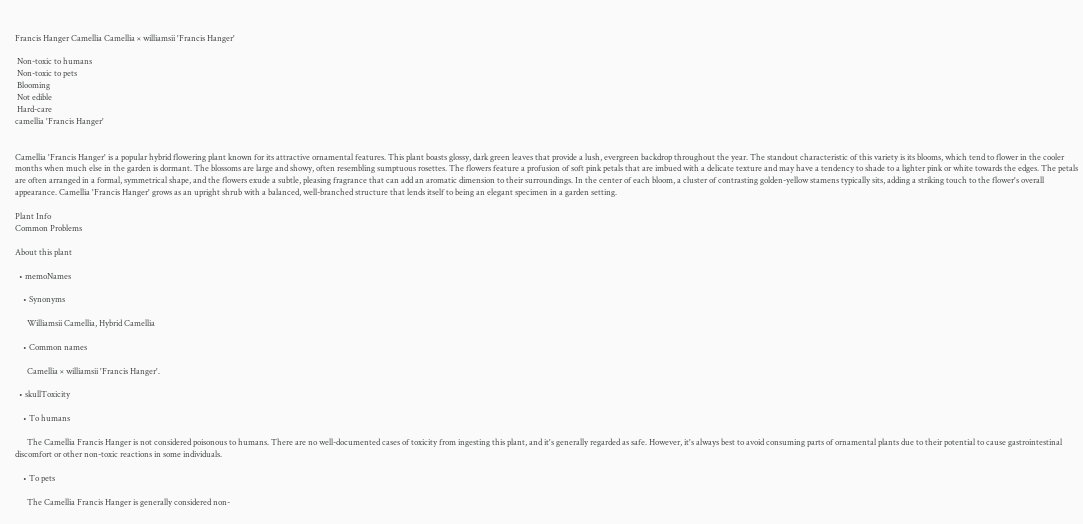Francis Hanger Camellia Camellia × williamsii 'Francis Hanger'

 Non-toxic to humans
 Non-toxic to pets
 Blooming
 Not edible
 Hard-care
camellia 'Francis Hanger'


Camellia 'Francis Hanger' is a popular hybrid flowering plant known for its attractive ornamental features. This plant boasts glossy, dark green leaves that provide a lush, evergreen backdrop throughout the year. The standout characteristic of this variety is its blooms, which tend to flower in the cooler months when much else in the garden is dormant. The blossoms are large and showy, often resembling sumptuous rosettes. The flowers feature a profusion of soft pink petals that are imbued with a delicate texture and may have a tendency to shade to a lighter pink or white towards the edges. The petals are often arranged in a formal, symmetrical shape, and the flowers exude a subtle, pleasing fragrance that can add an aromatic dimension to their surroundings. In the center of each bloom, a cluster of contrasting golden-yellow stamens typically sits, adding a striking touch to the flower's overall appearance. Camellia 'Francis Hanger' grows as an upright shrub with a balanced, well-branched structure that lends itself to being an elegant specimen in a garden setting.

Plant Info
Common Problems

About this plant

  • memoNames

    • Synonyms

      Williamsii Camellia, Hybrid Camellia

    • Common names

      Camellia × williamsii 'Francis Hanger'.

  • skullToxicity

    • To humans

      The Camellia Francis Hanger is not considered poisonous to humans. There are no well-documented cases of toxicity from ingesting this plant, and it's generally regarded as safe. However, it's always best to avoid consuming parts of ornamental plants due to their potential to cause gastrointestinal discomfort or other non-toxic reactions in some individuals.

    • To pets

      The Camellia Francis Hanger is generally considered non-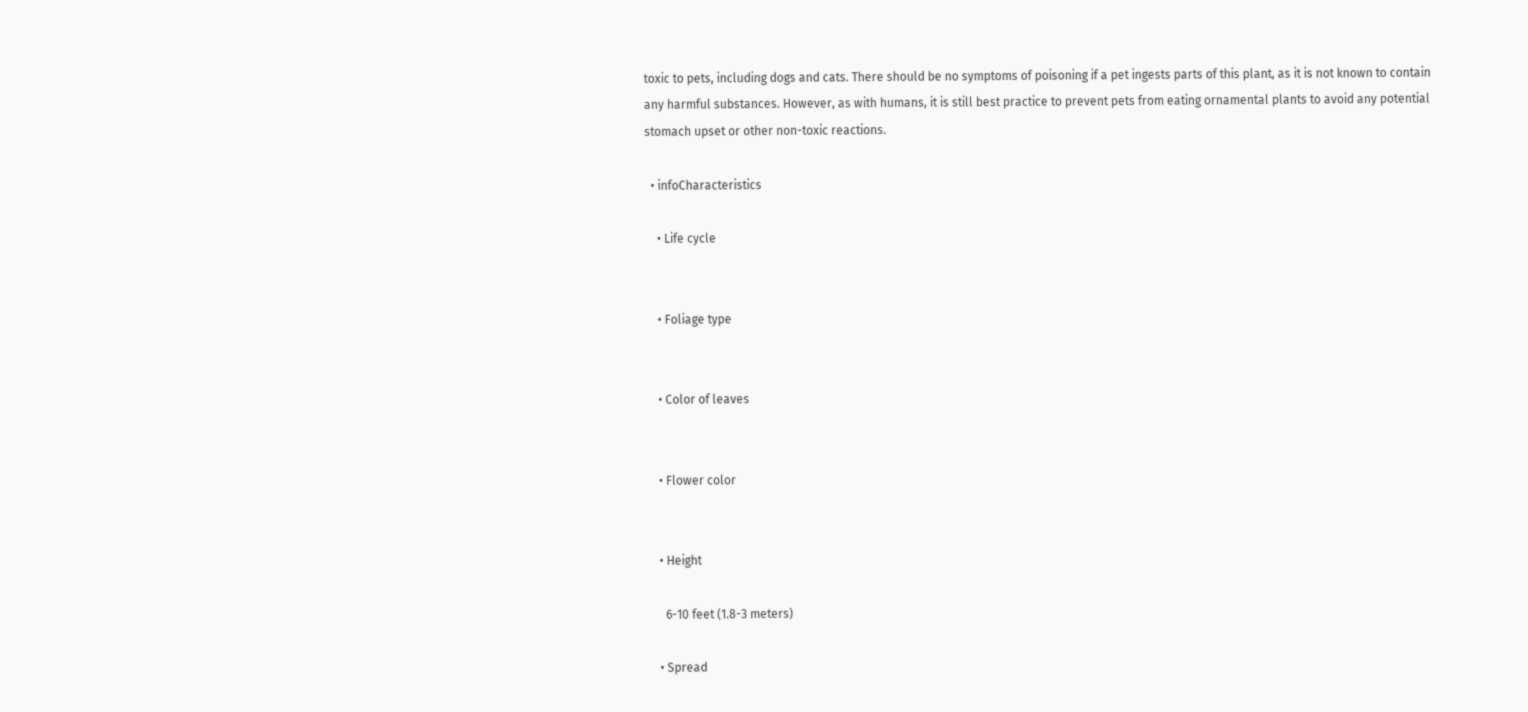toxic to pets, including dogs and cats. There should be no symptoms of poisoning if a pet ingests parts of this plant, as it is not known to contain any harmful substances. However, as with humans, it is still best practice to prevent pets from eating ornamental plants to avoid any potential stomach upset or other non-toxic reactions.

  • infoCharacteristics

    • Life cycle


    • Foliage type


    • Color of leaves


    • Flower color


    • Height

      6-10 feet (1.8-3 meters)

    • Spread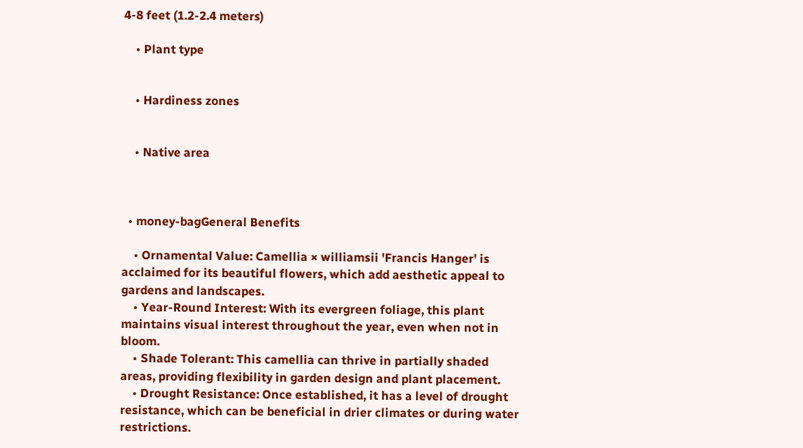4-8 feet (1.2-2.4 meters)

    • Plant type


    • Hardiness zones


    • Native area



  • money-bagGeneral Benefits

    • Ornamental Value: Camellia × williamsii 'Francis Hanger' is acclaimed for its beautiful flowers, which add aesthetic appeal to gardens and landscapes.
    • Year-Round Interest: With its evergreen foliage, this plant maintains visual interest throughout the year, even when not in bloom.
    • Shade Tolerant: This camellia can thrive in partially shaded areas, providing flexibility in garden design and plant placement.
    • Drought Resistance: Once established, it has a level of drought resistance, which can be beneficial in drier climates or during water restrictions.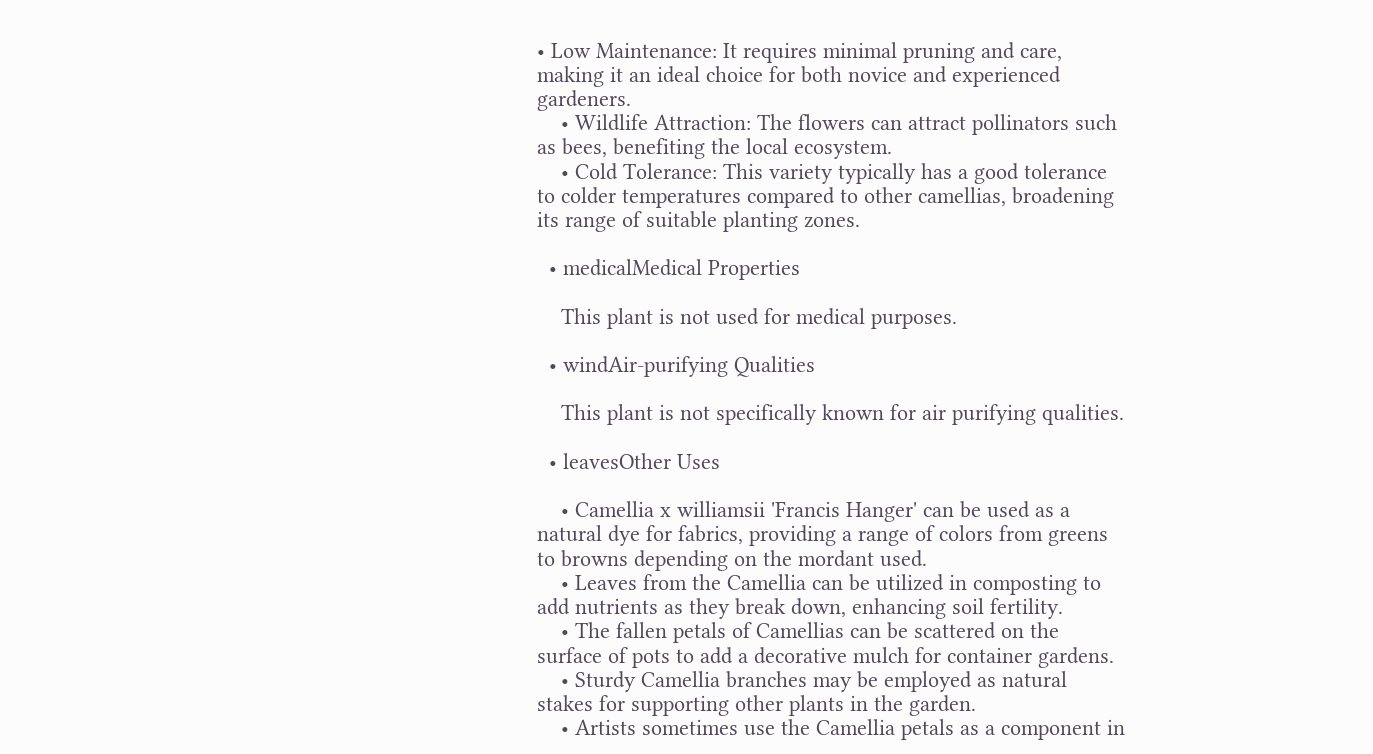• Low Maintenance: It requires minimal pruning and care, making it an ideal choice for both novice and experienced gardeners.
    • Wildlife Attraction: The flowers can attract pollinators such as bees, benefiting the local ecosystem.
    • Cold Tolerance: This variety typically has a good tolerance to colder temperatures compared to other camellias, broadening its range of suitable planting zones.

  • medicalMedical Properties

    This plant is not used for medical purposes.

  • windAir-purifying Qualities

    This plant is not specifically known for air purifying qualities.

  • leavesOther Uses

    • Camellia x williamsii 'Francis Hanger' can be used as a natural dye for fabrics, providing a range of colors from greens to browns depending on the mordant used.
    • Leaves from the Camellia can be utilized in composting to add nutrients as they break down, enhancing soil fertility.
    • The fallen petals of Camellias can be scattered on the surface of pots to add a decorative mulch for container gardens.
    • Sturdy Camellia branches may be employed as natural stakes for supporting other plants in the garden.
    • Artists sometimes use the Camellia petals as a component in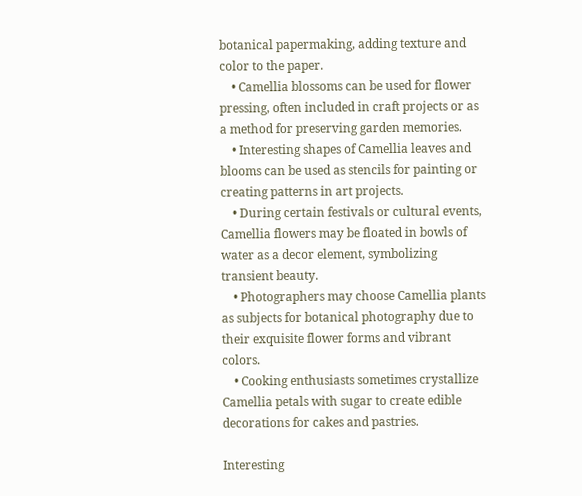botanical papermaking, adding texture and color to the paper.
    • Camellia blossoms can be used for flower pressing, often included in craft projects or as a method for preserving garden memories.
    • Interesting shapes of Camellia leaves and blooms can be used as stencils for painting or creating patterns in art projects.
    • During certain festivals or cultural events, Camellia flowers may be floated in bowls of water as a decor element, symbolizing transient beauty.
    • Photographers may choose Camellia plants as subjects for botanical photography due to their exquisite flower forms and vibrant colors.
    • Cooking enthusiasts sometimes crystallize Camellia petals with sugar to create edible decorations for cakes and pastries.

Interesting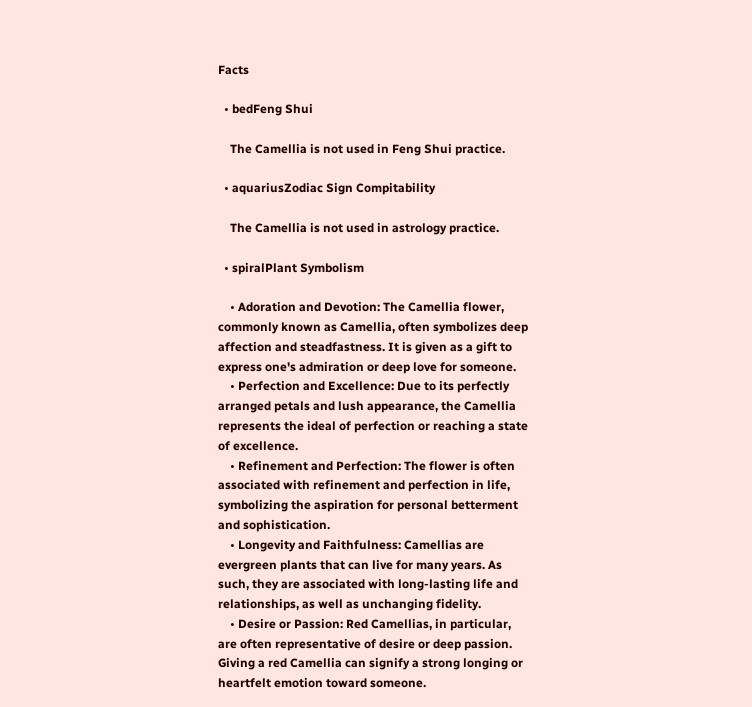Facts

  • bedFeng Shui

    The Camellia is not used in Feng Shui practice.

  • aquariusZodiac Sign Compitability

    The Camellia is not used in astrology practice.

  • spiralPlant Symbolism

    • Adoration and Devotion: The Camellia flower, commonly known as Camellia, often symbolizes deep affection and steadfastness. It is given as a gift to express one's admiration or deep love for someone.
    • Perfection and Excellence: Due to its perfectly arranged petals and lush appearance, the Camellia represents the ideal of perfection or reaching a state of excellence.
    • Refinement and Perfection: The flower is often associated with refinement and perfection in life, symbolizing the aspiration for personal betterment and sophistication.
    • Longevity and Faithfulness: Camellias are evergreen plants that can live for many years. As such, they are associated with long-lasting life and relationships, as well as unchanging fidelity.
    • Desire or Passion: Red Camellias, in particular, are often representative of desire or deep passion. Giving a red Camellia can signify a strong longing or heartfelt emotion toward someone.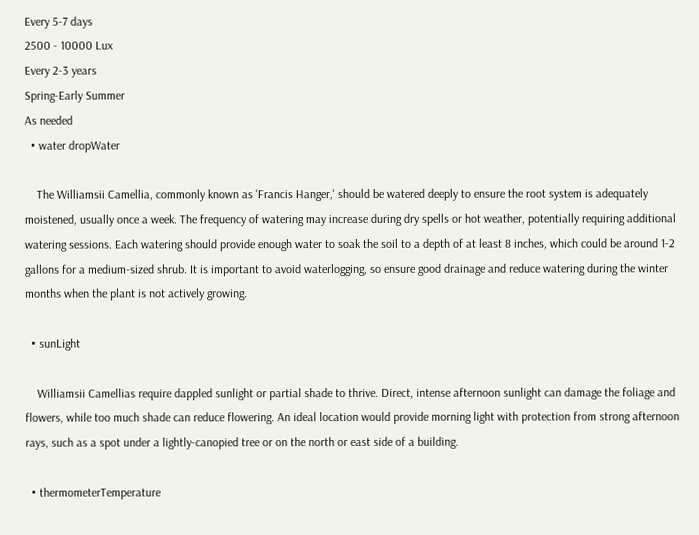Every 5-7 days
2500 - 10000 Lux
Every 2-3 years
Spring-Early Summer
As needed
  • water dropWater

    The Williamsii Camellia, commonly known as 'Francis Hanger,' should be watered deeply to ensure the root system is adequately moistened, usually once a week. The frequency of watering may increase during dry spells or hot weather, potentially requiring additional watering sessions. Each watering should provide enough water to soak the soil to a depth of at least 8 inches, which could be around 1-2 gallons for a medium-sized shrub. It is important to avoid waterlogging, so ensure good drainage and reduce watering during the winter months when the plant is not actively growing.

  • sunLight

    Williamsii Camellias require dappled sunlight or partial shade to thrive. Direct, intense afternoon sunlight can damage the foliage and flowers, while too much shade can reduce flowering. An ideal location would provide morning light with protection from strong afternoon rays, such as a spot under a lightly-canopied tree or on the north or east side of a building.

  • thermometerTemperature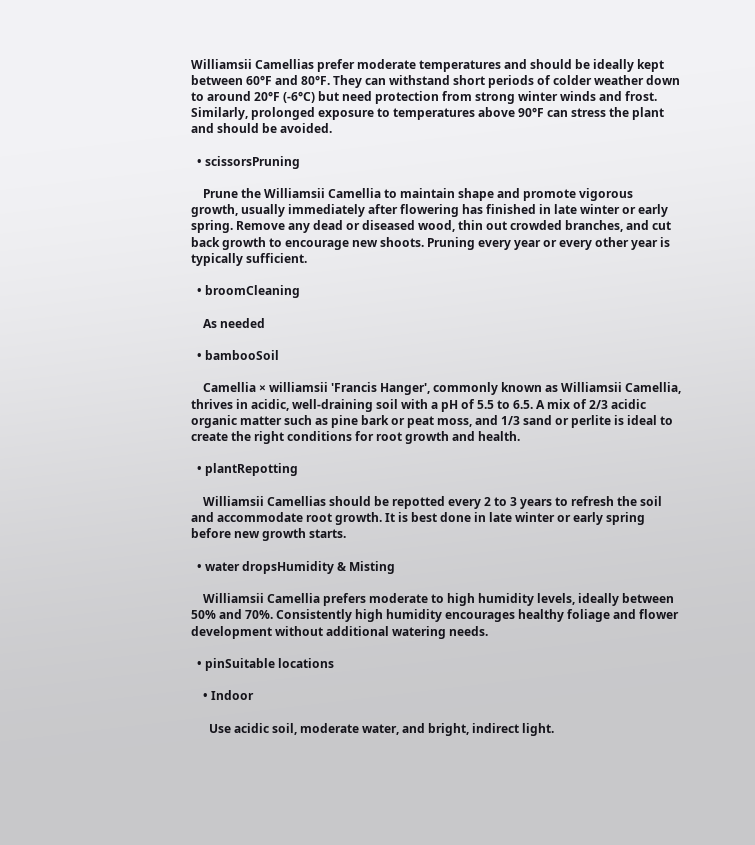Williamsii Camellias prefer moderate temperatures and should be ideally kept between 60°F and 80°F. They can withstand short periods of colder weather down to around 20°F (-6°C) but need protection from strong winter winds and frost. Similarly, prolonged exposure to temperatures above 90°F can stress the plant and should be avoided.

  • scissorsPruning

    Prune the Williamsii Camellia to maintain shape and promote vigorous growth, usually immediately after flowering has finished in late winter or early spring. Remove any dead or diseased wood, thin out crowded branches, and cut back growth to encourage new shoots. Pruning every year or every other year is typically sufficient.

  • broomCleaning

    As needed

  • bambooSoil

    Camellia × williamsii 'Francis Hanger', commonly known as Williamsii Camellia, thrives in acidic, well-draining soil with a pH of 5.5 to 6.5. A mix of 2/3 acidic organic matter such as pine bark or peat moss, and 1/3 sand or perlite is ideal to create the right conditions for root growth and health.

  • plantRepotting

    Williamsii Camellias should be repotted every 2 to 3 years to refresh the soil and accommodate root growth. It is best done in late winter or early spring before new growth starts.

  • water dropsHumidity & Misting

    Williamsii Camellia prefers moderate to high humidity levels, ideally between 50% and 70%. Consistently high humidity encourages healthy foliage and flower development without additional watering needs.

  • pinSuitable locations

    • Indoor

      Use acidic soil, moderate water, and bright, indirect light.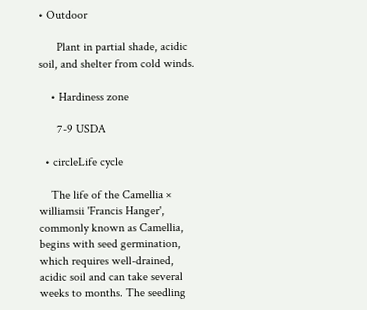• Outdoor

      Plant in partial shade, acidic soil, and shelter from cold winds.

    • Hardiness zone

      7-9 USDA

  • circleLife cycle

    The life of the Camellia × williamsii 'Francis Hanger', commonly known as Camellia, begins with seed germination, which requires well-drained, acidic soil and can take several weeks to months. The seedling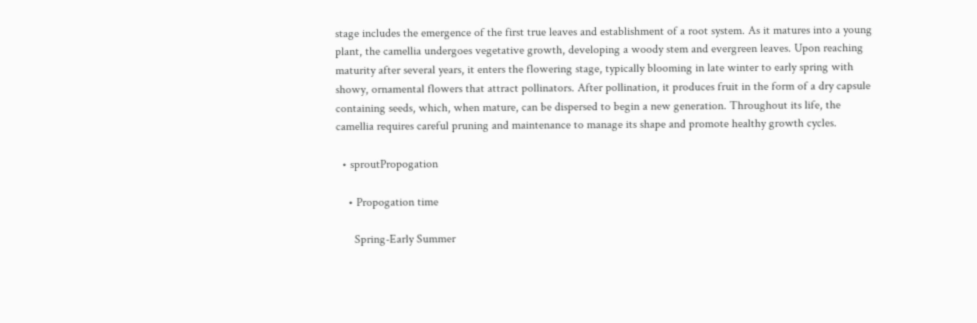stage includes the emergence of the first true leaves and establishment of a root system. As it matures into a young plant, the camellia undergoes vegetative growth, developing a woody stem and evergreen leaves. Upon reaching maturity after several years, it enters the flowering stage, typically blooming in late winter to early spring with showy, ornamental flowers that attract pollinators. After pollination, it produces fruit in the form of a dry capsule containing seeds, which, when mature, can be dispersed to begin a new generation. Throughout its life, the camellia requires careful pruning and maintenance to manage its shape and promote healthy growth cycles.

  • sproutPropogation

    • Propogation time

      Spring-Early Summer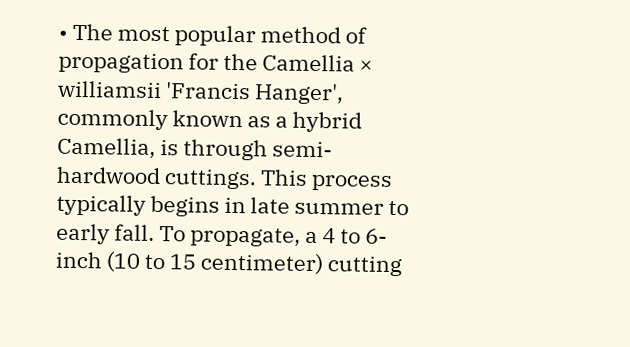• The most popular method of propagation for the Camellia × williamsii 'Francis Hanger', commonly known as a hybrid Camellia, is through semi-hardwood cuttings. This process typically begins in late summer to early fall. To propagate, a 4 to 6-inch (10 to 15 centimeter) cutting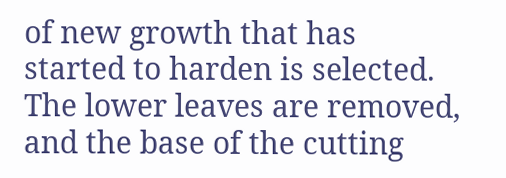of new growth that has started to harden is selected. The lower leaves are removed, and the base of the cutting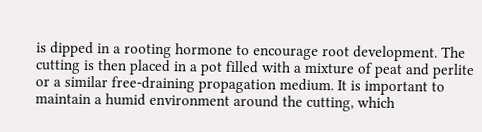is dipped in a rooting hormone to encourage root development. The cutting is then placed in a pot filled with a mixture of peat and perlite or a similar free-draining propagation medium. It is important to maintain a humid environment around the cutting, which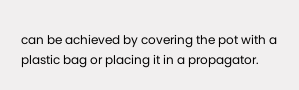can be achieved by covering the pot with a plastic bag or placing it in a propagator.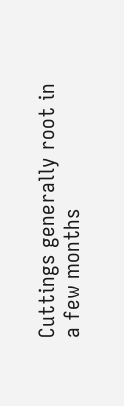Cuttings generally root in a few months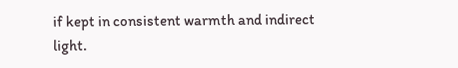if kept in consistent warmth and indirect light.